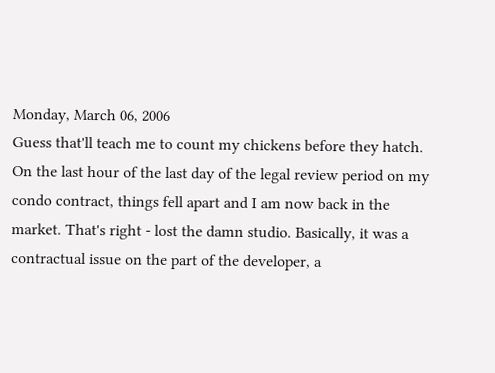Monday, March 06, 2006
Guess that'll teach me to count my chickens before they hatch. On the last hour of the last day of the legal review period on my condo contract, things fell apart and I am now back in the market. That's right - lost the damn studio. Basically, it was a contractual issue on the part of the developer, a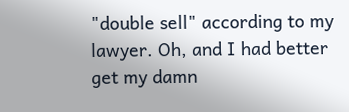"double sell" according to my lawyer. Oh, and I had better get my damn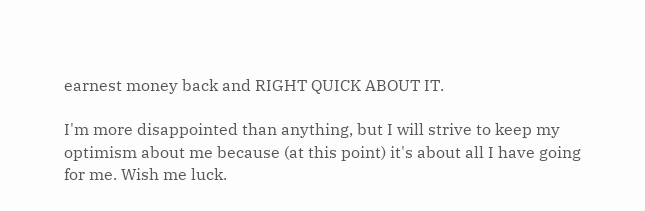earnest money back and RIGHT QUICK ABOUT IT.

I'm more disappointed than anything, but I will strive to keep my optimism about me because (at this point) it's about all I have going for me. Wish me luck.